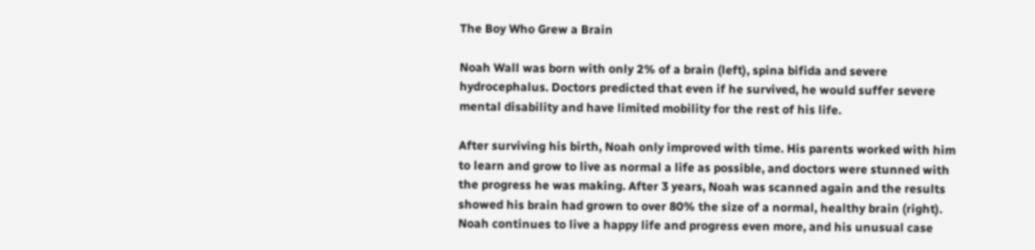The Boy Who Grew a Brain

Noah Wall was born with only 2% of a brain (left), spina bifida and severe hydrocephalus. Doctors predicted that even if he survived, he would suffer severe mental disability and have limited mobility for the rest of his life.

After surviving his birth, Noah only improved with time. His parents worked with him to learn and grow to live as normal a life as possible, and doctors were stunned with the progress he was making. After 3 years, Noah was scanned again and the results showed his brain had grown to over 80% the size of a normal, healthy brain (right). Noah continues to live a happy life and progress even more, and his unusual case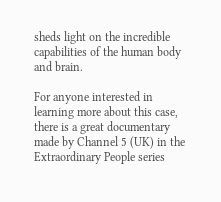sheds light on the incredible capabilities of the human body and brain.

For anyone interested in learning more about this case, there is a great documentary made by Channel 5 (UK) in the Extraordinary People series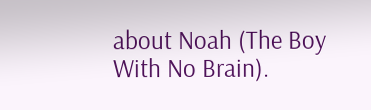about Noah (The Boy With No Brain).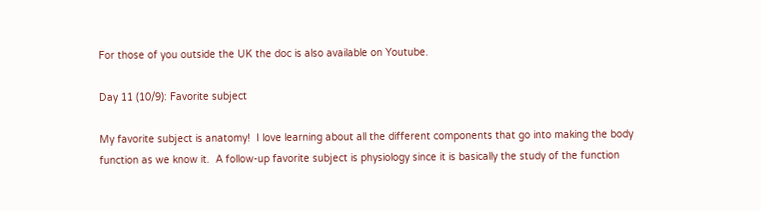For those of you outside the UK the doc is also available on Youtube.

Day 11 (10/9): Favorite subject

My favorite subject is anatomy!  I love learning about all the different components that go into making the body function as we know it.  A follow-up favorite subject is physiology since it is basically the study of the function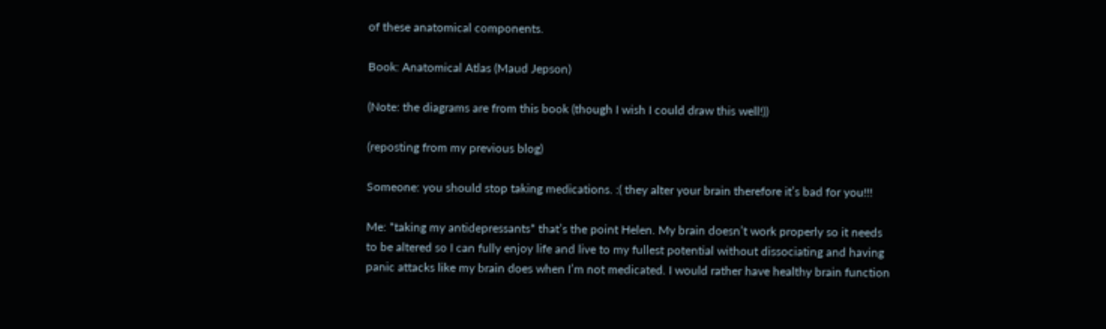of these anatomical components.

Book: Anatomical Atlas (Maud Jepson)

(Note: the diagrams are from this book (though I wish I could draw this well!))

(reposting from my previous blog)

Someone: you should stop taking medications. :( they alter your brain therefore it’s bad for you!!!

Me: *taking my antidepressants* that’s the point Helen. My brain doesn’t work properly so it needs to be altered so I can fully enjoy life and live to my fullest potential without dissociating and having panic attacks like my brain does when I’m not medicated. I would rather have healthy brain function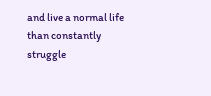and live a normal life than constantly struggle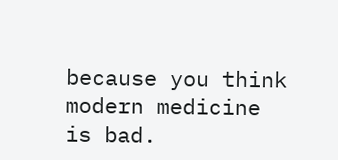because you think modern medicine is bad.